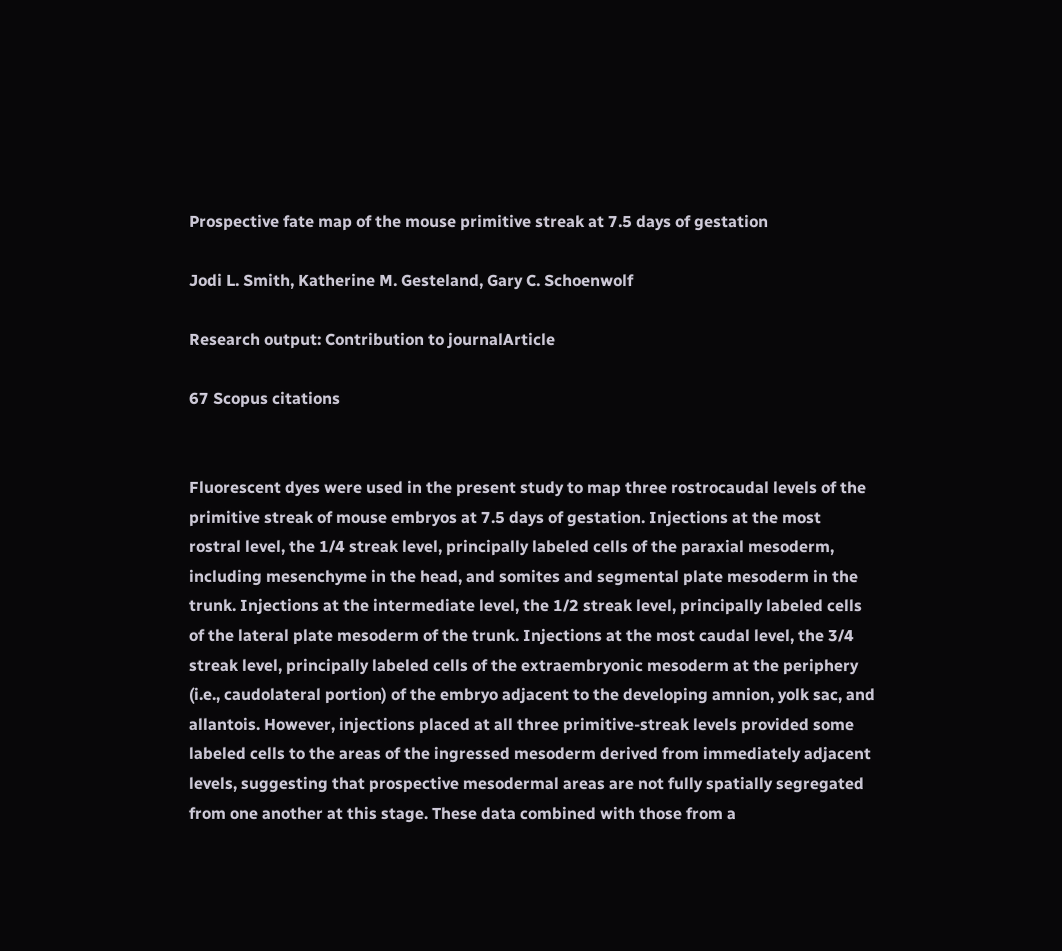Prospective fate map of the mouse primitive streak at 7.5 days of gestation

Jodi L. Smith, Katherine M. Gesteland, Gary C. Schoenwolf

Research output: Contribution to journalArticle

67 Scopus citations


Fluorescent dyes were used in the present study to map three rostrocaudal levels of the primitive streak of mouse embryos at 7.5 days of gestation. Injections at the most rostral level, the 1/4 streak level, principally labeled cells of the paraxial mesoderm, including mesenchyme in the head, and somites and segmental plate mesoderm in the trunk. Injections at the intermediate level, the 1/2 streak level, principally labeled cells of the lateral plate mesoderm of the trunk. Injections at the most caudal level, the 3/4 streak level, principally labeled cells of the extraembryonic mesoderm at the periphery (i.e., caudolateral portion) of the embryo adjacent to the developing amnion, yolk sac, and allantois. However, injections placed at all three primitive‐streak levels provided some labeled cells to the areas of the ingressed mesoderm derived from immediately adjacent levels, suggesting that prospective mesodermal areas are not fully spatially segregated from one another at this stage. These data combined with those from a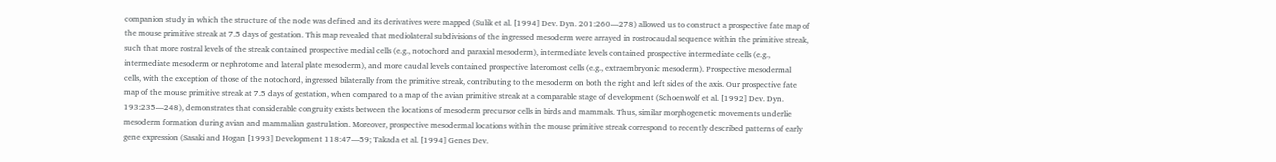companion study in which the structure of the node was defined and its derivatives were mapped (Sulik et al. [1994] Dev. Dyn. 201:260—278) allowed us to construct a prospective fate map of the mouse primitive streak at 7.5 days of gestation. This map revealed that mediolateral subdivisions of the ingressed mesoderm were arrayed in rostrocaudal sequence within the primitive streak, such that more rostral levels of the streak contained prospective medial cells (e.g., notochord and paraxial mesoderm), intermediate levels contained prospective intermediate cells (e.g., intermediate mesoderm or nephrotome and lateral plate mesoderm), and more caudal levels contained prospective lateromost cells (e.g., extraembryonic mesoderm). Prospective mesodermal cells, with the exception of those of the notochord, ingressed bilaterally from the primitive streak, contributing to the mesoderm on both the right and left sides of the axis. Our prospective fate map of the mouse primitive streak at 7.5 days of gestation, when compared to a map of the avian primitive streak at a comparable stage of development (Schoenwolf et al. [1992] Dev. Dyn. 193:235—248), demonstrates that considerable congruity exists between the locations of mesoderm precursor cells in birds and mammals. Thus, similar morphogenetic movements underlie mesoderm formation during avian and mammalian gastrulation. Moreover, prospective mesodermal locations within the mouse primitive streak correspond to recently described patterns of early gene expression (Sasaki and Hogan [1993] Development 118:47—59; Takada et al. [1994] Genes Dev.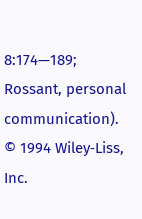8:174—189; Rossant, personal communication). © 1994 Wiley‐Liss, Inc.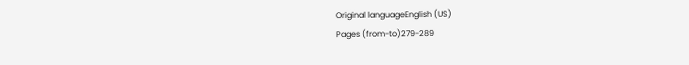Original languageEnglish (US)
Pages (from-to)279-289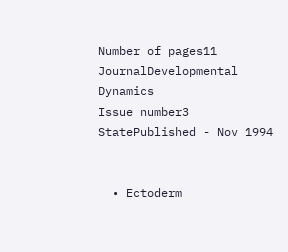Number of pages11
JournalDevelopmental Dynamics
Issue number3
StatePublished - Nov 1994


  • Ectoderm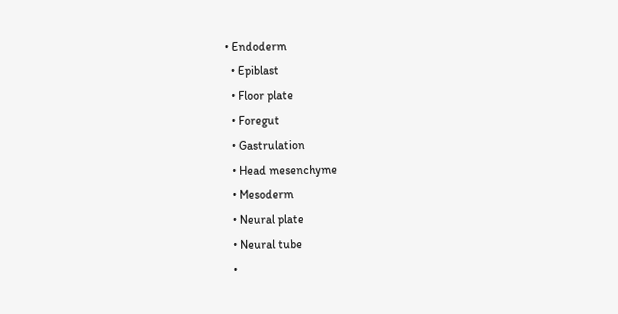• Endoderm
  • Epiblast
  • Floor plate
  • Foregut
  • Gastrulation
  • Head mesenchyme
  • Mesoderm
  • Neural plate
  • Neural tube
  •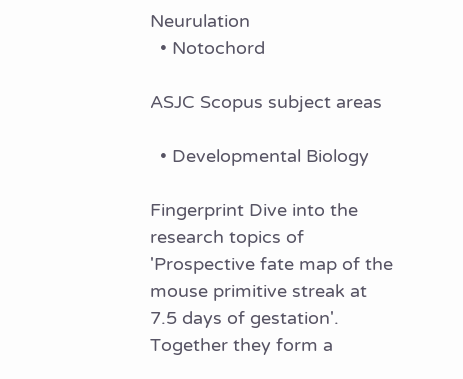Neurulation
  • Notochord

ASJC Scopus subject areas

  • Developmental Biology

Fingerprint Dive into the research topics of 'Prospective fate map of the mouse primitive streak at 7.5 days of gestation'. Together they form a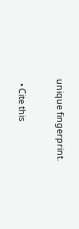unique fingerprint.

  • Cite this